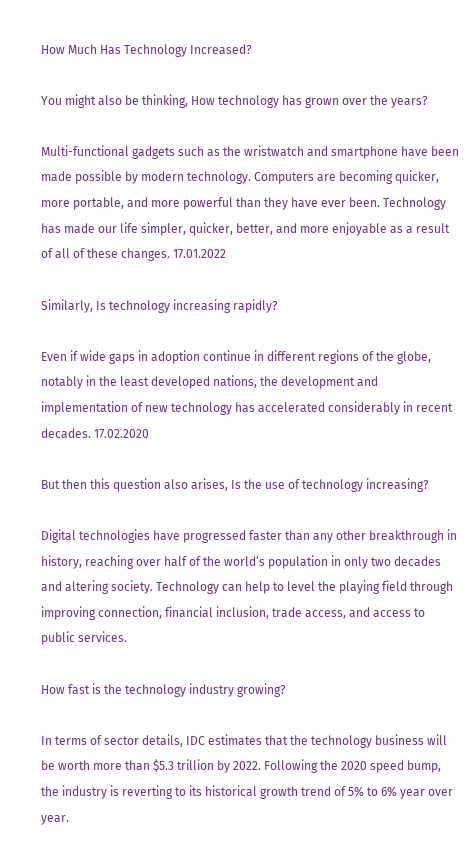How Much Has Technology Increased?

You might also be thinking, How technology has grown over the years?

Multi-functional gadgets such as the wristwatch and smartphone have been made possible by modern technology. Computers are becoming quicker, more portable, and more powerful than they have ever been. Technology has made our life simpler, quicker, better, and more enjoyable as a result of all of these changes. 17.01.2022

Similarly, Is technology increasing rapidly?

Even if wide gaps in adoption continue in different regions of the globe, notably in the least developed nations, the development and implementation of new technology has accelerated considerably in recent decades. 17.02.2020

But then this question also arises, Is the use of technology increasing?

Digital technologies have progressed faster than any other breakthrough in history, reaching over half of the world’s population in only two decades and altering society. Technology can help to level the playing field through improving connection, financial inclusion, trade access, and access to public services.

How fast is the technology industry growing?

In terms of sector details, IDC estimates that the technology business will be worth more than $5.3 trillion by 2022. Following the 2020 speed bump, the industry is reverting to its historical growth trend of 5% to 6% year over year.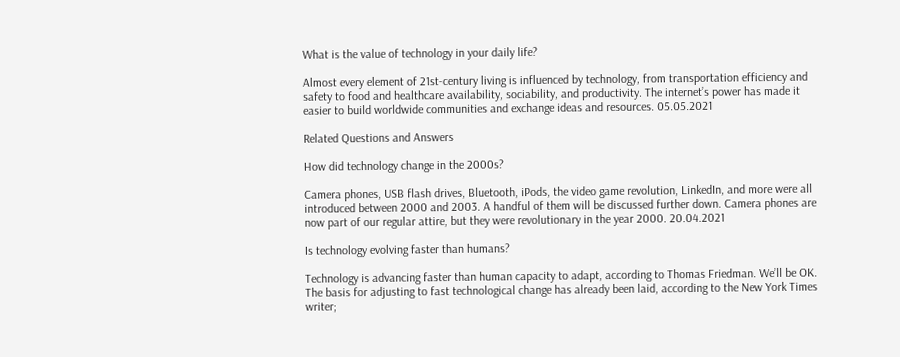What is the value of technology in your daily life?

Almost every element of 21st-century living is influenced by technology, from transportation efficiency and safety to food and healthcare availability, sociability, and productivity. The internet’s power has made it easier to build worldwide communities and exchange ideas and resources. 05.05.2021

Related Questions and Answers

How did technology change in the 2000s?

Camera phones, USB flash drives, Bluetooth, iPods, the video game revolution, LinkedIn, and more were all introduced between 2000 and 2003. A handful of them will be discussed further down. Camera phones are now part of our regular attire, but they were revolutionary in the year 2000. 20.04.2021

Is technology evolving faster than humans?

Technology is advancing faster than human capacity to adapt, according to Thomas Friedman. We’ll be OK. The basis for adjusting to fast technological change has already been laid, according to the New York Times writer;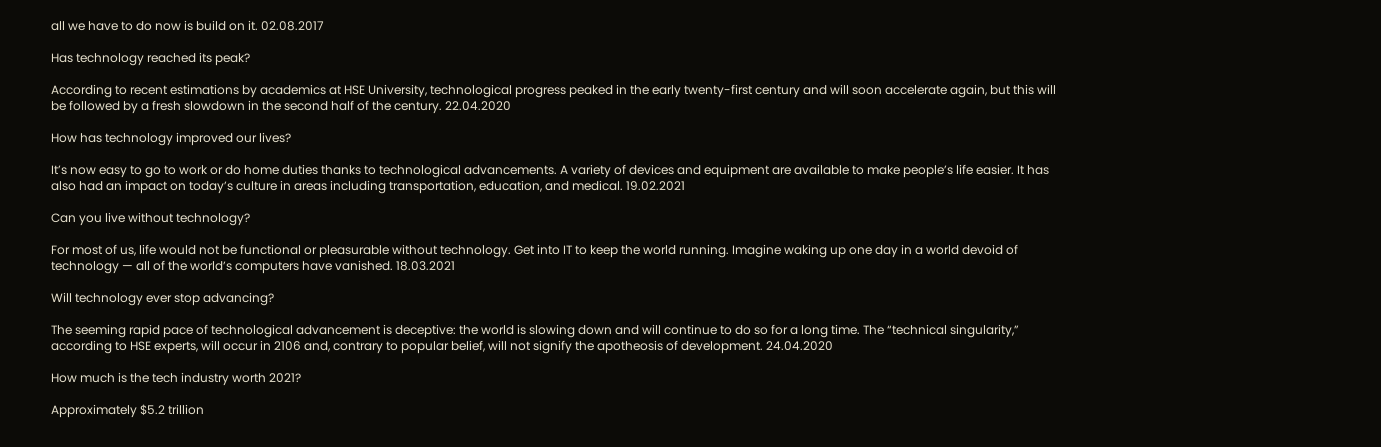all we have to do now is build on it. 02.08.2017

Has technology reached its peak?

According to recent estimations by academics at HSE University, technological progress peaked in the early twenty-first century and will soon accelerate again, but this will be followed by a fresh slowdown in the second half of the century. 22.04.2020

How has technology improved our lives?

It’s now easy to go to work or do home duties thanks to technological advancements. A variety of devices and equipment are available to make people’s life easier. It has also had an impact on today’s culture in areas including transportation, education, and medical. 19.02.2021

Can you live without technology?

For most of us, life would not be functional or pleasurable without technology. Get into IT to keep the world running. Imagine waking up one day in a world devoid of technology — all of the world’s computers have vanished. 18.03.2021

Will technology ever stop advancing?

The seeming rapid pace of technological advancement is deceptive: the world is slowing down and will continue to do so for a long time. The “technical singularity,” according to HSE experts, will occur in 2106 and, contrary to popular belief, will not signify the apotheosis of development. 24.04.2020

How much is the tech industry worth 2021?

Approximately $5.2 trillion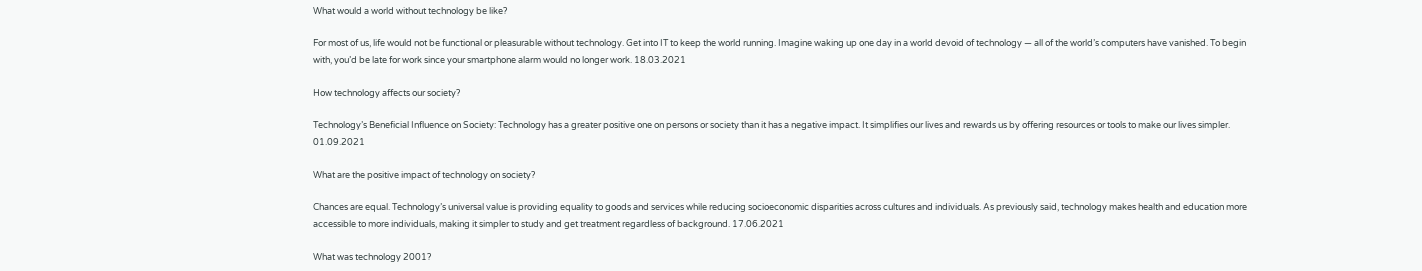What would a world without technology be like?

For most of us, life would not be functional or pleasurable without technology. Get into IT to keep the world running. Imagine waking up one day in a world devoid of technology — all of the world’s computers have vanished. To begin with, you’d be late for work since your smartphone alarm would no longer work. 18.03.2021

How technology affects our society?

Technology’s Beneficial Influence on Society: Technology has a greater positive one on persons or society than it has a negative impact. It simplifies our lives and rewards us by offering resources or tools to make our lives simpler. 01.09.2021

What are the positive impact of technology on society?

Chances are equal. Technology’s universal value is providing equality to goods and services while reducing socioeconomic disparities across cultures and individuals. As previously said, technology makes health and education more accessible to more individuals, making it simpler to study and get treatment regardless of background. 17.06.2021

What was technology 2001?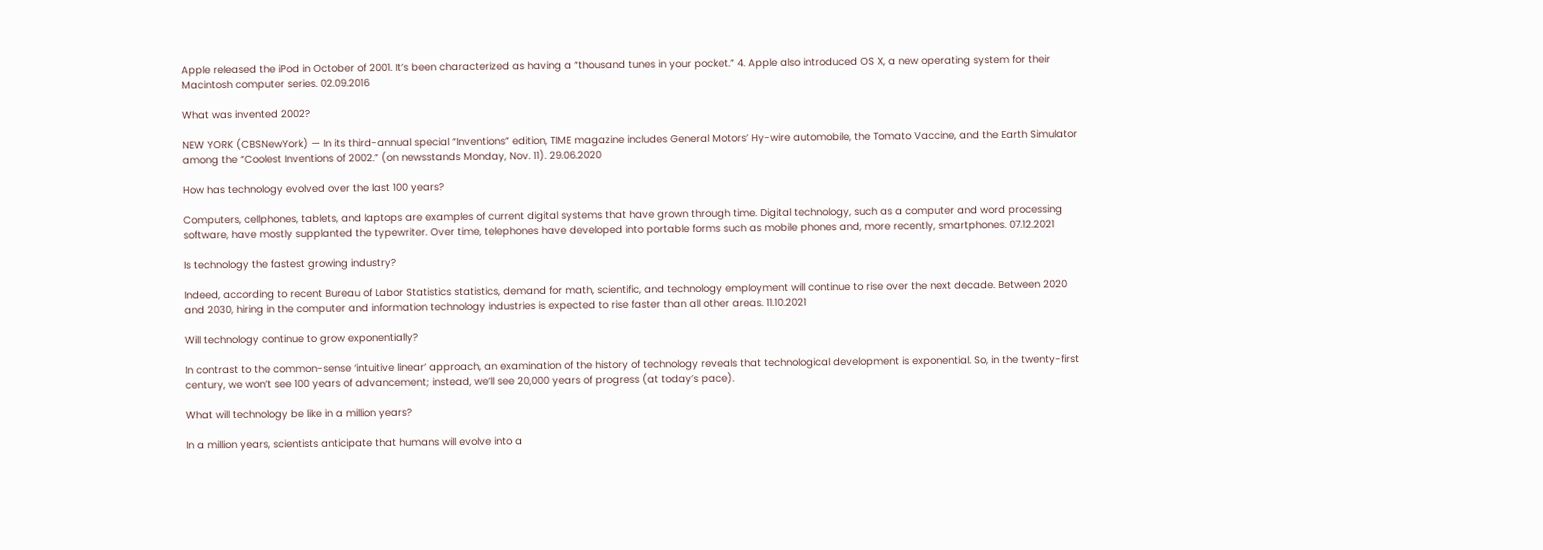Apple released the iPod in October of 2001. It’s been characterized as having a “thousand tunes in your pocket.” 4. Apple also introduced OS X, a new operating system for their Macintosh computer series. 02.09.2016

What was invented 2002?

NEW YORK (CBSNewYork) — In its third-annual special “Inventions” edition, TIME magazine includes General Motors’ Hy-wire automobile, the Tomato Vaccine, and the Earth Simulator among the “Coolest Inventions of 2002.” (on newsstands Monday, Nov. 11). 29.06.2020

How has technology evolved over the last 100 years?

Computers, cellphones, tablets, and laptops are examples of current digital systems that have grown through time. Digital technology, such as a computer and word processing software, have mostly supplanted the typewriter. Over time, telephones have developed into portable forms such as mobile phones and, more recently, smartphones. 07.12.2021

Is technology the fastest growing industry?

Indeed, according to recent Bureau of Labor Statistics statistics, demand for math, scientific, and technology employment will continue to rise over the next decade. Between 2020 and 2030, hiring in the computer and information technology industries is expected to rise faster than all other areas. 11.10.2021

Will technology continue to grow exponentially?

In contrast to the common-sense ‘intuitive linear’ approach, an examination of the history of technology reveals that technological development is exponential. So, in the twenty-first century, we won’t see 100 years of advancement; instead, we’ll see 20,000 years of progress (at today’s pace).

What will technology be like in a million years?

In a million years, scientists anticipate that humans will evolve into a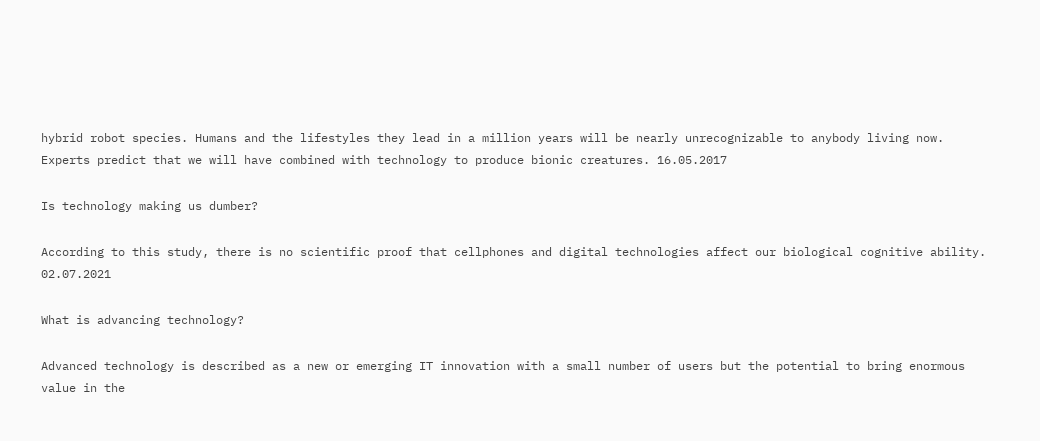hybrid robot species. Humans and the lifestyles they lead in a million years will be nearly unrecognizable to anybody living now. Experts predict that we will have combined with technology to produce bionic creatures. 16.05.2017

Is technology making us dumber?

According to this study, there is no scientific proof that cellphones and digital technologies affect our biological cognitive ability. 02.07.2021

What is advancing technology?

Advanced technology is described as a new or emerging IT innovation with a small number of users but the potential to bring enormous value in the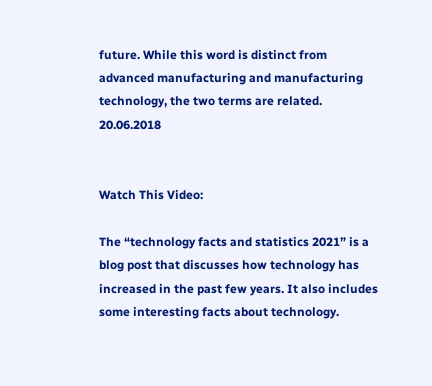future. While this word is distinct from advanced manufacturing and manufacturing technology, the two terms are related. 20.06.2018


Watch This Video:

The “technology facts and statistics 2021” is a blog post that discusses how technology has increased in the past few years. It also includes some interesting facts about technology.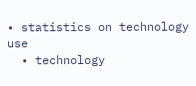• statistics on technology use
  • technology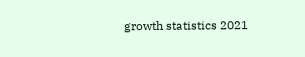growth statistics 2021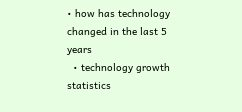• how has technology changed in the last 5 years
  • technology growth statistics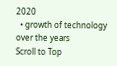2020
  • growth of technology over the years
Scroll to Top